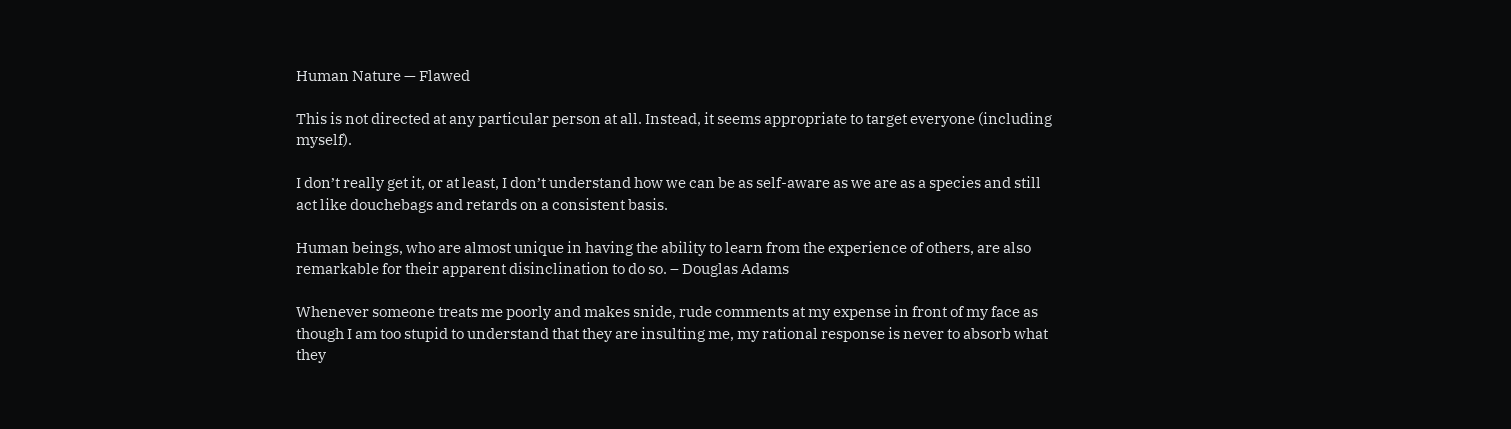Human Nature — Flawed

This is not directed at any particular person at all. Instead, it seems appropriate to target everyone (including myself).

I don’t really get it, or at least, I don’t understand how we can be as self-aware as we are as a species and still act like douchebags and retards on a consistent basis.

Human beings, who are almost unique in having the ability to learn from the experience of others, are also remarkable for their apparent disinclination to do so. – Douglas Adams

Whenever someone treats me poorly and makes snide, rude comments at my expense in front of my face as though I am too stupid to understand that they are insulting me, my rational response is never to absorb what they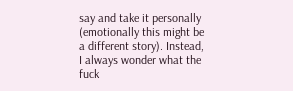say and take it personally (emotionally this might be a different story). Instead, I always wonder what the fuck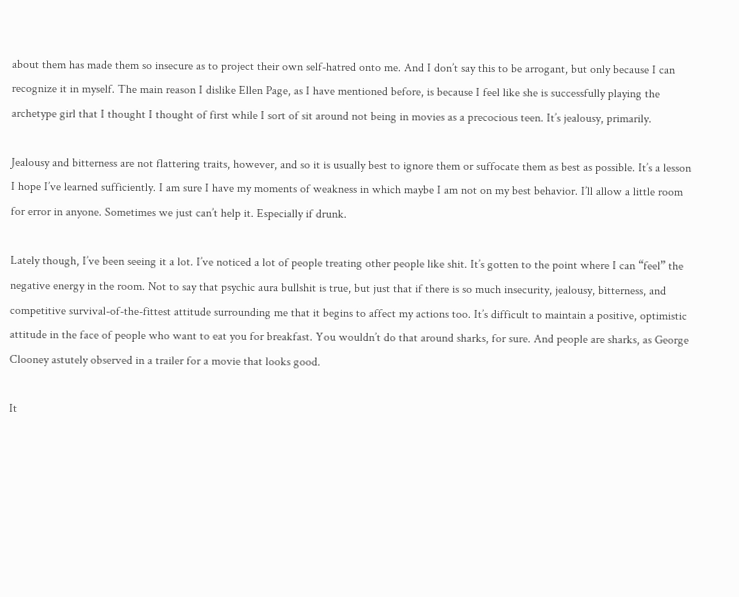about them has made them so insecure as to project their own self-hatred onto me. And I don’t say this to be arrogant, but only because I can recognize it in myself. The main reason I dislike Ellen Page, as I have mentioned before, is because I feel like she is successfully playing the archetype girl that I thought I thought of first while I sort of sit around not being in movies as a precocious teen. It’s jealousy, primarily.

Jealousy and bitterness are not flattering traits, however, and so it is usually best to ignore them or suffocate them as best as possible. It’s a lesson I hope I’ve learned sufficiently. I am sure I have my moments of weakness in which maybe I am not on my best behavior. I’ll allow a little room for error in anyone. Sometimes we just can’t help it. Especially if drunk.

Lately though, I’ve been seeing it a lot. I’ve noticed a lot of people treating other people like shit. It’s gotten to the point where I can “feel” the negative energy in the room. Not to say that psychic aura bullshit is true, but just that if there is so much insecurity, jealousy, bitterness, and competitive survival-of-the-fittest attitude surrounding me that it begins to affect my actions too. It’s difficult to maintain a positive, optimistic attitude in the face of people who want to eat you for breakfast. You wouldn’t do that around sharks, for sure. And people are sharks, as George Clooney astutely observed in a trailer for a movie that looks good.

It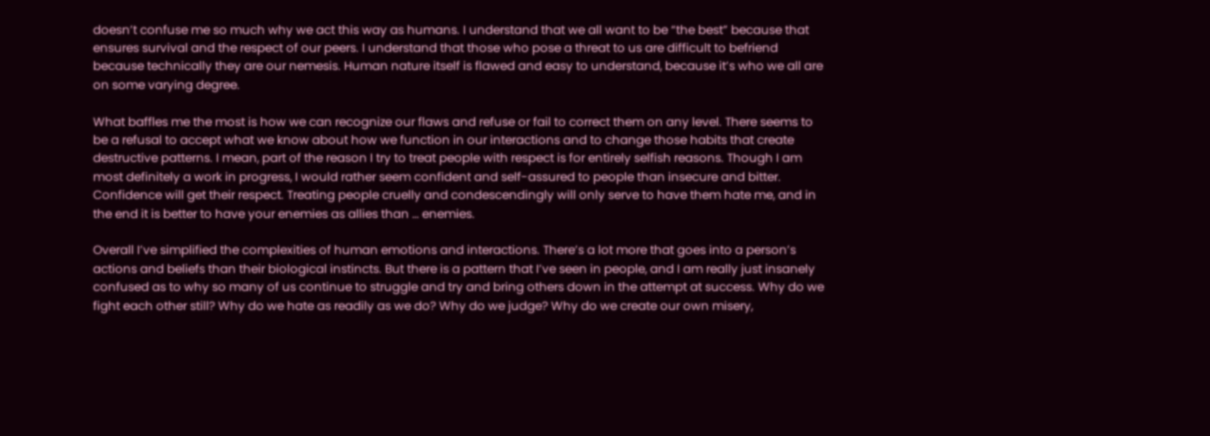doesn’t confuse me so much why we act this way as humans. I understand that we all want to be “the best” because that ensures survival and the respect of our peers. I understand that those who pose a threat to us are difficult to befriend because technically they are our nemesis. Human nature itself is flawed and easy to understand, because it’s who we all are on some varying degree.

What baffles me the most is how we can recognize our flaws and refuse or fail to correct them on any level. There seems to be a refusal to accept what we know about how we function in our interactions and to change those habits that create destructive patterns. I mean, part of the reason I try to treat people with respect is for entirely selfish reasons. Though I am most definitely a work in progress, I would rather seem confident and self-assured to people than insecure and bitter. Confidence will get their respect. Treating people cruelly and condescendingly will only serve to have them hate me, and in the end it is better to have your enemies as allies than … enemies.

Overall I’ve simplified the complexities of human emotions and interactions. There’s a lot more that goes into a person’s actions and beliefs than their biological instincts. But there is a pattern that I’ve seen in people, and I am really just insanely confused as to why so many of us continue to struggle and try and bring others down in the attempt at success. Why do we fight each other still? Why do we hate as readily as we do? Why do we judge? Why do we create our own misery,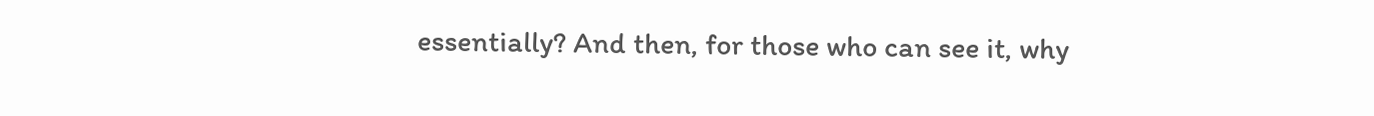essentially? And then, for those who can see it, why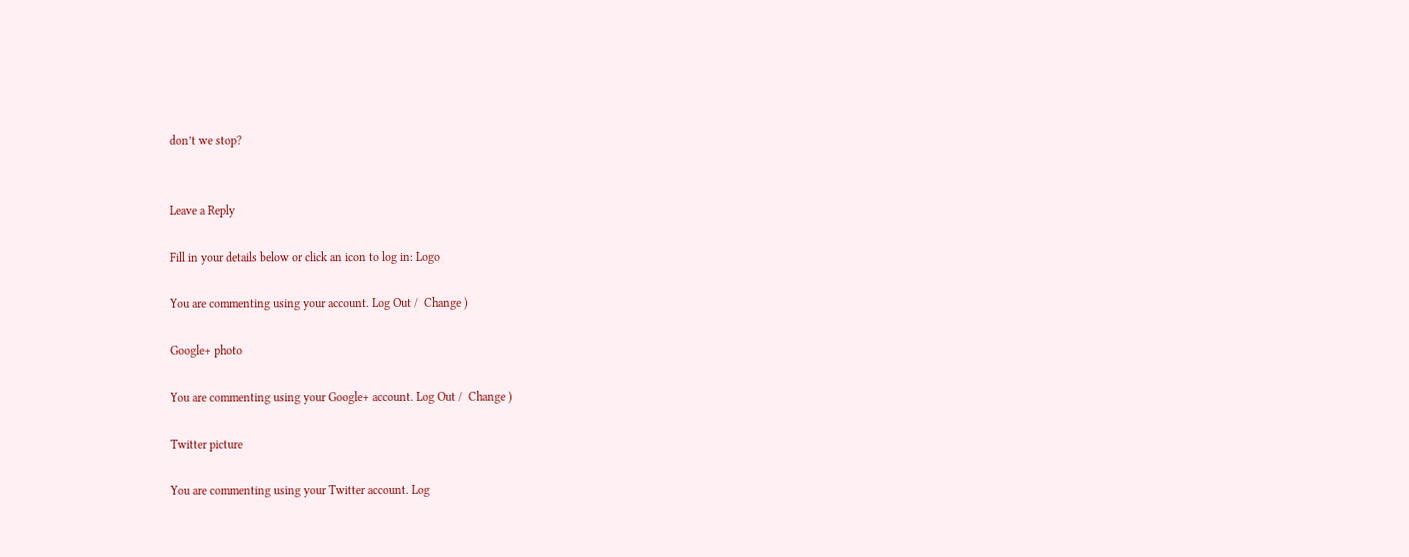don’t we stop?


Leave a Reply

Fill in your details below or click an icon to log in: Logo

You are commenting using your account. Log Out /  Change )

Google+ photo

You are commenting using your Google+ account. Log Out /  Change )

Twitter picture

You are commenting using your Twitter account. Log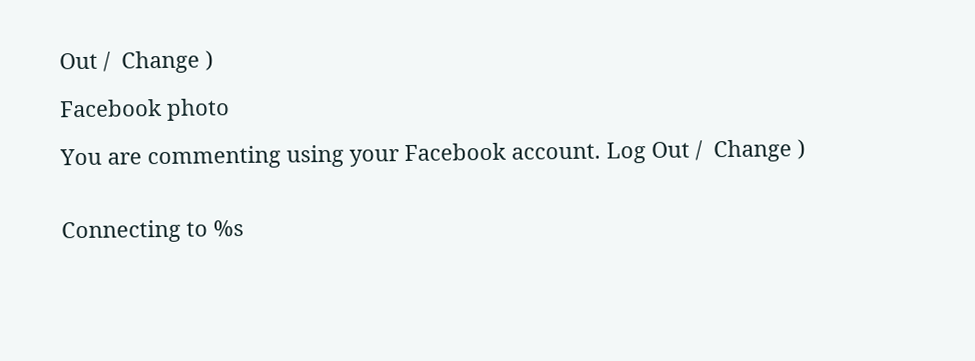Out /  Change )

Facebook photo

You are commenting using your Facebook account. Log Out /  Change )


Connecting to %s